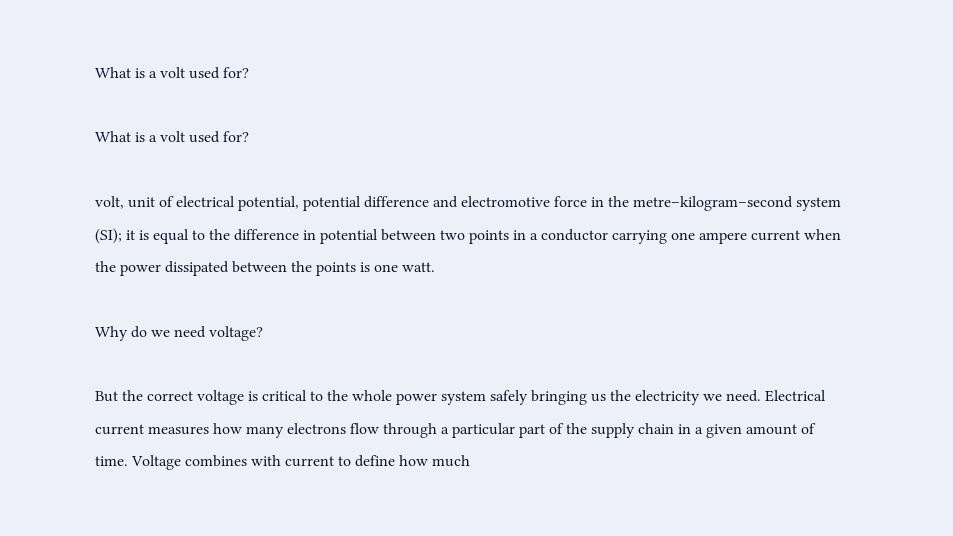What is a volt used for?

What is a volt used for?

volt, unit of electrical potential, potential difference and electromotive force in the metre–kilogram–second system (SI); it is equal to the difference in potential between two points in a conductor carrying one ampere current when the power dissipated between the points is one watt.

Why do we need voltage?

But the correct voltage is critical to the whole power system safely bringing us the electricity we need. Electrical current measures how many electrons flow through a particular part of the supply chain in a given amount of time. Voltage combines with current to define how much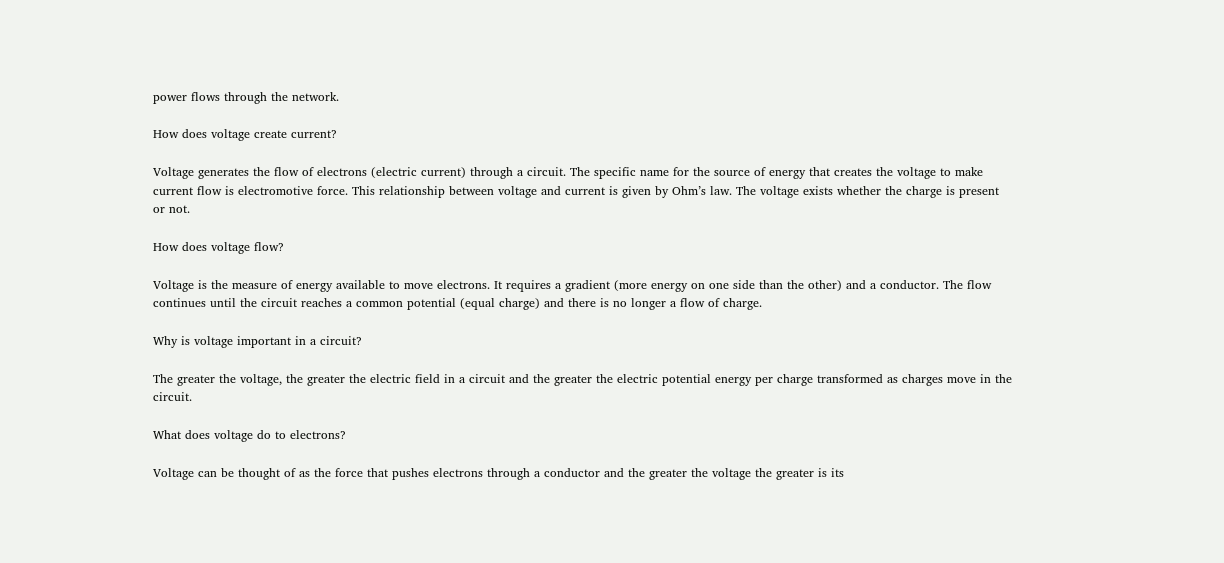power flows through the network.

How does voltage create current?

Voltage generates the flow of electrons (electric current) through a circuit. The specific name for the source of energy that creates the voltage to make current flow is electromotive force. This relationship between voltage and current is given by Ohm’s law. The voltage exists whether the charge is present or not.

How does voltage flow?

Voltage is the measure of energy available to move electrons. It requires a gradient (more energy on one side than the other) and a conductor. The flow continues until the circuit reaches a common potential (equal charge) and there is no longer a flow of charge.

Why is voltage important in a circuit?

The greater the voltage, the greater the electric field in a circuit and the greater the electric potential energy per charge transformed as charges move in the circuit.

What does voltage do to electrons?

Voltage can be thought of as the force that pushes electrons through a conductor and the greater the voltage the greater is its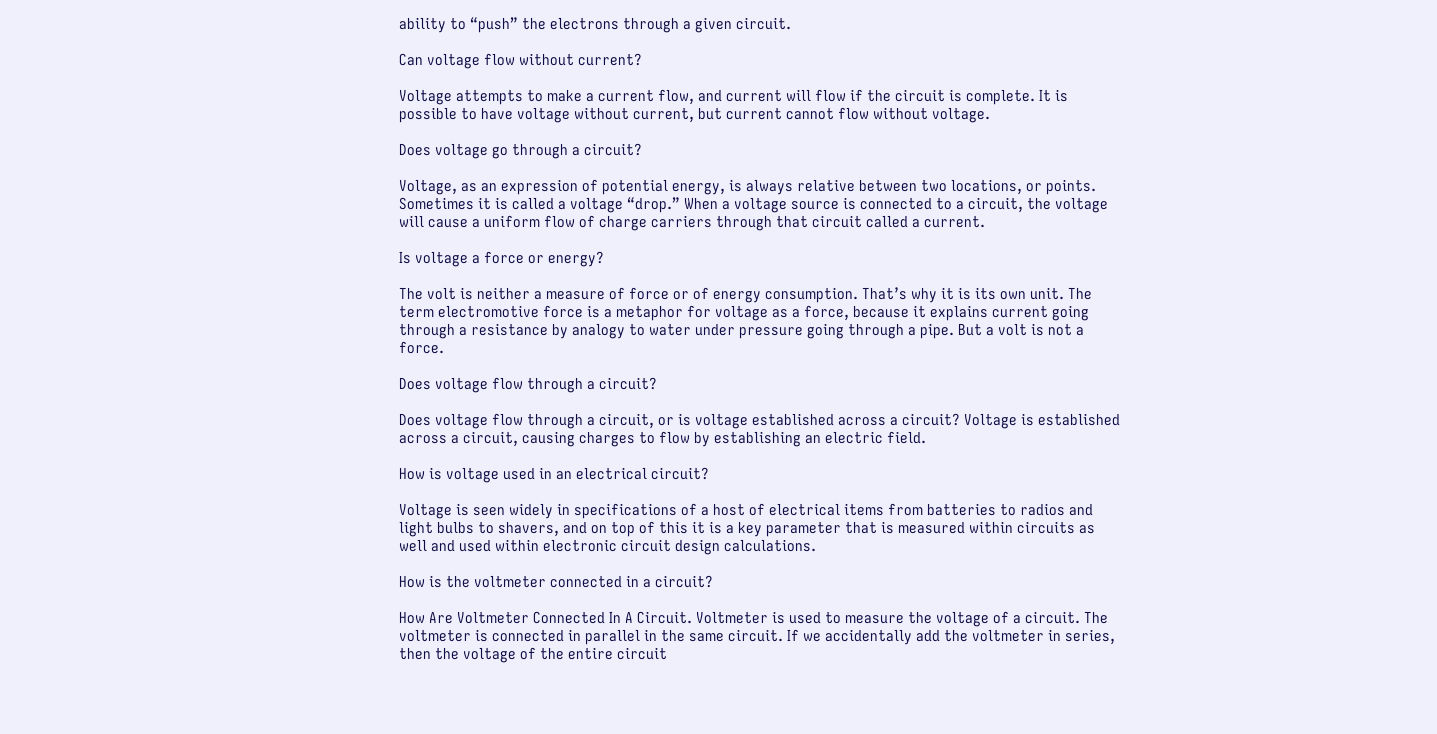ability to “push” the electrons through a given circuit.

Can voltage flow without current?

Voltage attempts to make a current flow, and current will flow if the circuit is complete. It is possible to have voltage without current, but current cannot flow without voltage.

Does voltage go through a circuit?

Voltage, as an expression of potential energy, is always relative between two locations, or points. Sometimes it is called a voltage “drop.” When a voltage source is connected to a circuit, the voltage will cause a uniform flow of charge carriers through that circuit called a current.

Is voltage a force or energy?

The volt is neither a measure of force or of energy consumption. That’s why it is its own unit. The term electromotive force is a metaphor for voltage as a force, because it explains current going through a resistance by analogy to water under pressure going through a pipe. But a volt is not a force.

Does voltage flow through a circuit?

Does voltage flow through a circuit, or is voltage established across a circuit? Voltage is established across a circuit, causing charges to flow by establishing an electric field.

How is voltage used in an electrical circuit?

Voltage is seen widely in specifications of a host of electrical items from batteries to radios and light bulbs to shavers, and on top of this it is a key parameter that is measured within circuits as well and used within electronic circuit design calculations.

How is the voltmeter connected in a circuit?

How Are Voltmeter Connected In A Circuit. Voltmeter is used to measure the voltage of a circuit. The voltmeter is connected in parallel in the same circuit. If we accidentally add the voltmeter in series, then the voltage of the entire circuit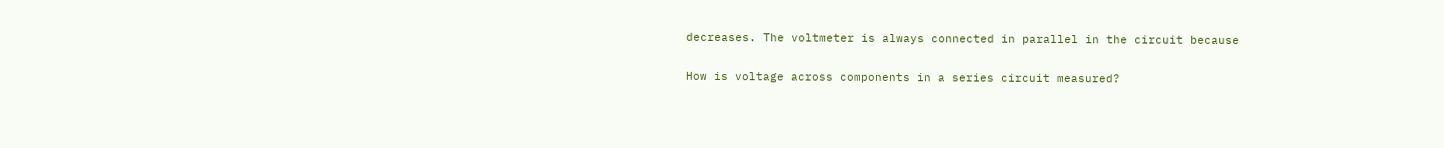decreases. The voltmeter is always connected in parallel in the circuit because

How is voltage across components in a series circuit measured?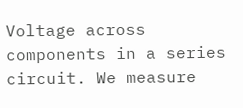Voltage across components in a series circuit. We measure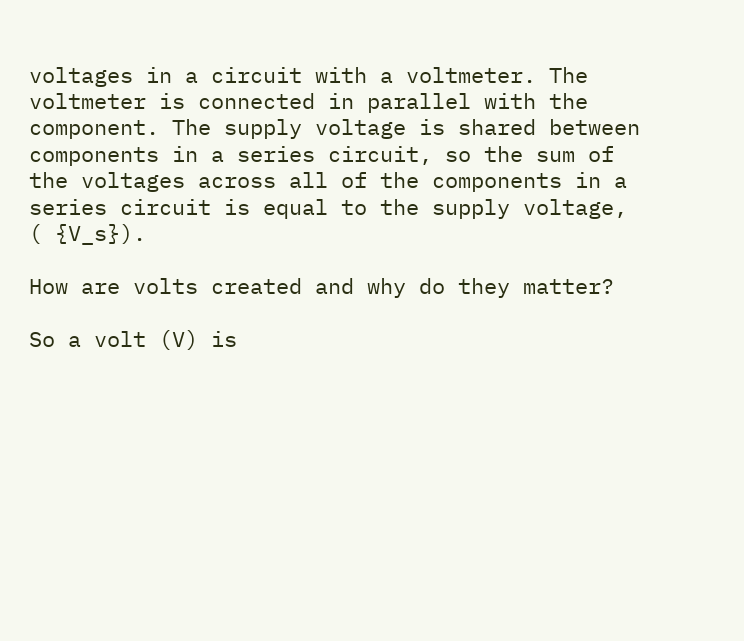voltages in a circuit with a voltmeter. The voltmeter is connected in parallel with the component. The supply voltage is shared between components in a series circuit, so the sum of the voltages across all of the components in a series circuit is equal to the supply voltage, ( {V_s}).

How are volts created and why do they matter?

So a volt (V) is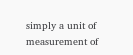simply a unit of measurement of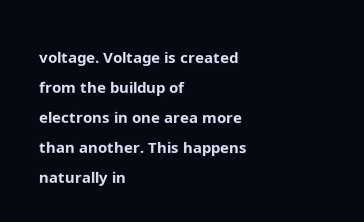voltage. Voltage is created from the buildup of electrons in one area more than another. This happens naturally in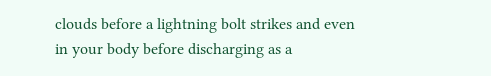clouds before a lightning bolt strikes and even in your body before discharging as a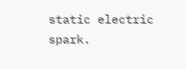static electric spark.